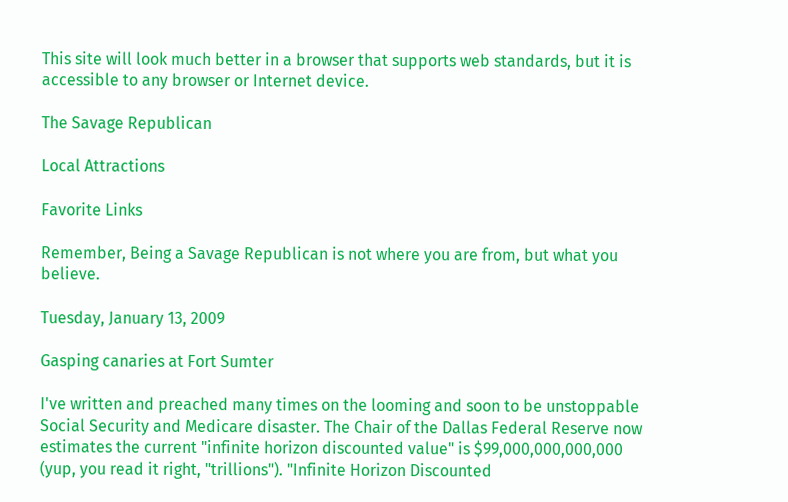This site will look much better in a browser that supports web standards, but it is accessible to any browser or Internet device.

The Savage Republican

Local Attractions

Favorite Links

Remember, Being a Savage Republican is not where you are from, but what you believe.

Tuesday, January 13, 2009

Gasping canaries at Fort Sumter

I've written and preached many times on the looming and soon to be unstoppable Social Security and Medicare disaster. The Chair of the Dallas Federal Reserve now estimates the current "infinite horizon discounted value" is $99,000,000,000,000 (yup, you read it right, "trillions"). "Infinite Horizon Discounted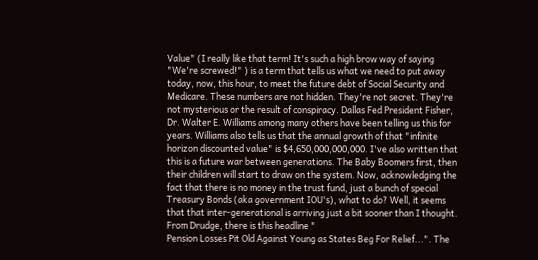Value" (I really like that term! It's such a high brow way of saying "We're screwed!" ) is a term that tells us what we need to put away today, now, this hour, to meet the future debt of Social Security and Medicare. These numbers are not hidden. They're not secret. They're not mysterious or the result of conspiracy. Dallas Fed President Fisher, Dr. Walter E. Williams among many others have been telling us this for years. Williams also tells us that the annual growth of that "infinite horizon discounted value" is $4,650,000,000,000. I've also written that this is a future war between generations. The Baby Boomers first, then their children will start to draw on the system. Now, acknowledging the fact that there is no money in the trust fund, just a bunch of special Treasury Bonds (aka government IOU's), what to do? Well, it seems that that inter-generational is arriving just a bit sooner than I thought.
From Drudge, there is this headline "
Pension Losses Pit Old Against Young as States Beg For Relief...". The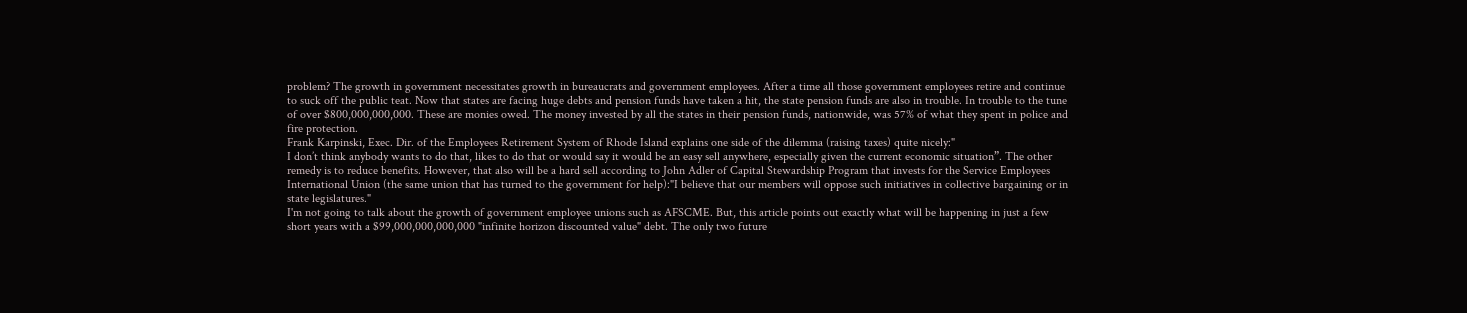problem? The growth in government necessitates growth in bureaucrats and government employees. After a time all those government employees retire and continue to suck off the public teat. Now that states are facing huge debts and pension funds have taken a hit, the state pension funds are also in trouble. In trouble to the tune of over $800,000,000,000. These are monies owed. The money invested by all the states in their pension funds, nationwide, was 57% of what they spent in police and fire protection.
Frank Karpinski, Exec. Dir. of the Employees Retirement System of Rhode Island explains one side of the dilemma (raising taxes) quite nicely:"
I don’t think anybody wants to do that, likes to do that or would say it would be an easy sell anywhere, especially given the current economic situation”. The other remedy is to reduce benefits. However, that also will be a hard sell according to John Adler of Capital Stewardship Program that invests for the Service Employees International Union (the same union that has turned to the government for help):"I believe that our members will oppose such initiatives in collective bargaining or in state legislatures."
I'm not going to talk about the growth of government employee unions such as AFSCME. But, this article points out exactly what will be happening in just a few short years with a $99,000,000,000,000 "infinite horizon discounted value" debt. The only two future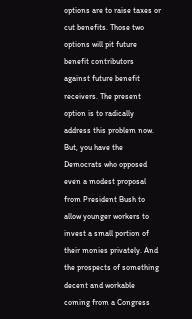options are to raise taxes or cut benefits. Those two options will pit future benefit contributors against future benefit receivers. The present option is to radically address this problem now. But, you have the Democrats who opposed even a modest proposal from President Bush to allow younger workers to invest a small portion of their monies privately. And the prospects of something decent and workable coming from a Congress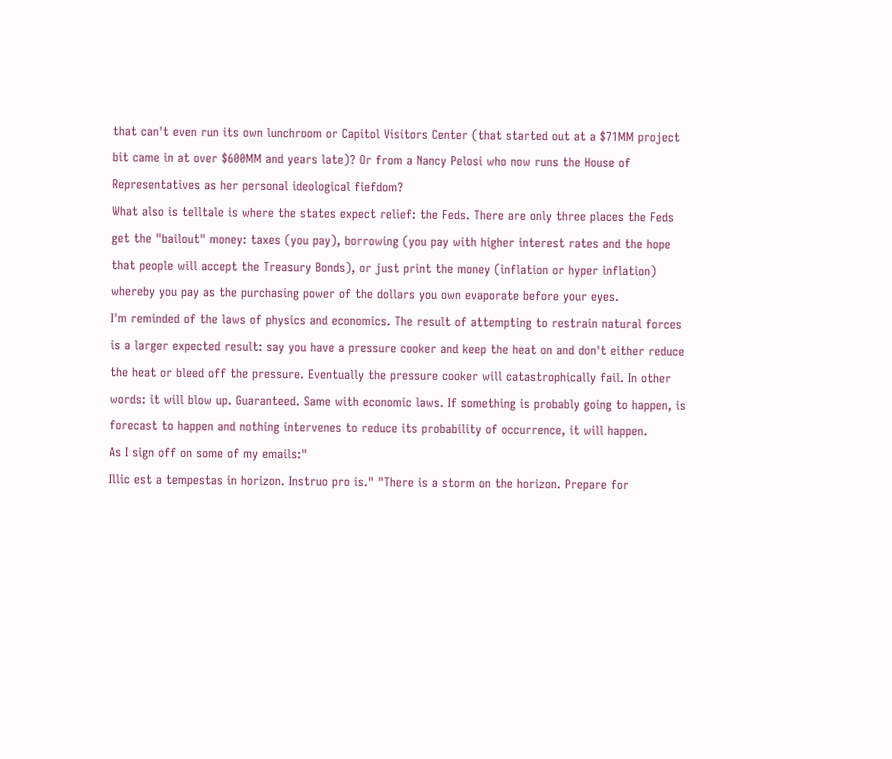that can't even run its own lunchroom or Capitol Visitors Center (that started out at a $71MM project bit came in at over $600MM and years late)? Or from a Nancy Pelosi who now runs the House of Representatives as her personal ideological fiefdom?
What also is telltale is where the states expect relief: the Feds. There are only three places the Feds get the "bailout" money: taxes (you pay), borrowing (you pay with higher interest rates and the hope that people will accept the Treasury Bonds), or just print the money (inflation or hyper inflation) whereby you pay as the purchasing power of the dollars you own evaporate before your eyes.
I'm reminded of the laws of physics and economics. The result of attempting to restrain natural forces is a larger expected result: say you have a pressure cooker and keep the heat on and don't either reduce the heat or bleed off the pressure. Eventually the pressure cooker will catastrophically fail. In other words: it will blow up. Guaranteed. Same with economic laws. If something is probably going to happen, is forecast to happen and nothing intervenes to reduce its probability of occurrence, it will happen.
As I sign off on some of my emails:"
Illic est a tempestas in horizon. Instruo pro is." "There is a storm on the horizon. Prepare for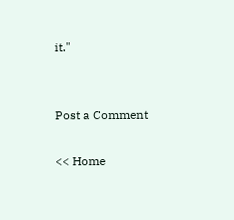it."


Post a Comment

<< Home